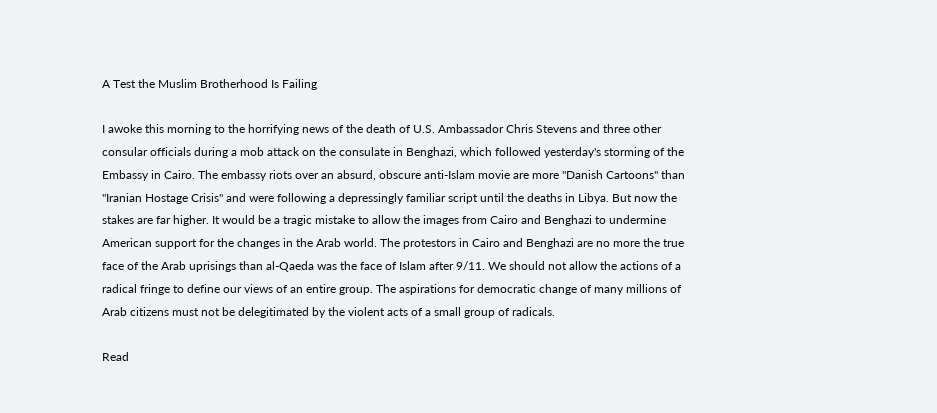A Test the Muslim Brotherhood Is Failing

I awoke this morning to the horrifying news of the death of U.S. Ambassador Chris Stevens and three other consular officials during a mob attack on the consulate in Benghazi, which followed yesterday's storming of the Embassy in Cairo. The embassy riots over an absurd, obscure anti-Islam movie are more "Danish Cartoons" than "Iranian Hostage Crisis" and were following a depressingly familiar script until the deaths in Libya. But now the stakes are far higher. It would be a tragic mistake to allow the images from Cairo and Benghazi to undermine American support for the changes in the Arab world. The protestors in Cairo and Benghazi are no more the true face of the Arab uprisings than al-Qaeda was the face of Islam after 9/11. We should not allow the actions of a radical fringe to define our views of an entire group. The aspirations for democratic change of many millions of Arab citizens must not be delegitimated by the violent acts of a small group of radicals.

Read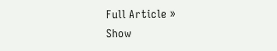Full Article »
Show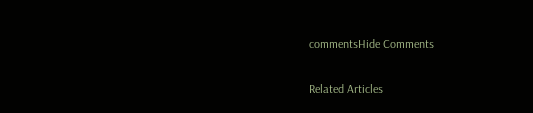commentsHide Comments

Related Articles